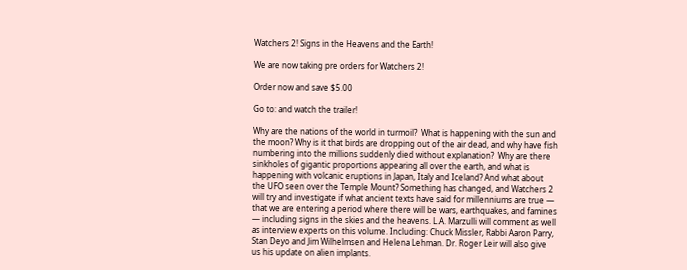Watchers 2! Signs in the Heavens and the Earth!

We are now taking pre orders for Watchers 2!

Order now and save $5.00

Go to: and watch the trailer!

Why are the nations of the world in turmoil?  What is happening with the sun and the moon? Why is it that birds are dropping out of the air dead, and why have fish numbering into the millions suddenly died without explanation?  Why are there sinkholes of gigantic proportions appearing all over the earth, and what is happening with volcanic eruptions in Japan, Italy and Iceland? And what about the UFO seen over the Temple Mount? Something has changed, and Watchers 2 will try and investigate if what ancient texts have said for millenniums are true — that we are entering a period where there will be wars, earthquakes, and famines — including signs in the skies and the heavens. L.A. Marzulli will comment as well as interview experts on this volume. Including: Chuck Missler, Rabbi Aaron Parry, Stan Deyo and Jim Wilhelmsen and Helena Lehman. Dr. Roger Leir will also give us his update on alien implants.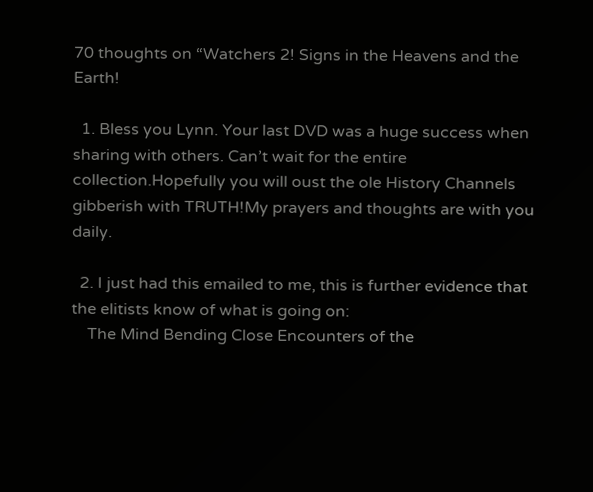70 thoughts on “Watchers 2! Signs in the Heavens and the Earth!

  1. Bless you Lynn. Your last DVD was a huge success when sharing with others. Can’t wait for the entire collection.Hopefully you will oust the ole History Channels gibberish with TRUTH!My prayers and thoughts are with you daily.

  2. I just had this emailed to me, this is further evidence that the elitists know of what is going on:
    The Mind Bending Close Encounters of the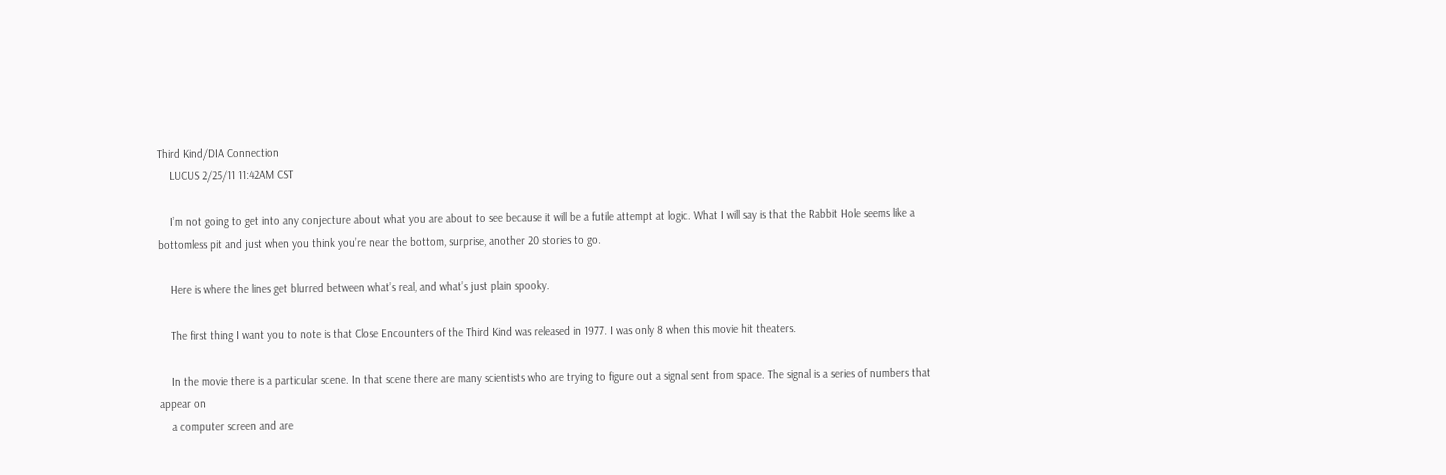Third Kind/DIA Connection
    LUCUS 2/25/11 11:42AM CST

    I’m not going to get into any conjecture about what you are about to see because it will be a futile attempt at logic. What I will say is that the Rabbit Hole seems like a bottomless pit and just when you think you’re near the bottom, surprise, another 20 stories to go.

    Here is where the lines get blurred between what’s real, and what’s just plain spooky.

    The first thing I want you to note is that Close Encounters of the Third Kind was released in 1977. I was only 8 when this movie hit theaters.

    In the movie there is a particular scene. In that scene there are many scientists who are trying to figure out a signal sent from space. The signal is a series of numbers that appear on
    a computer screen and are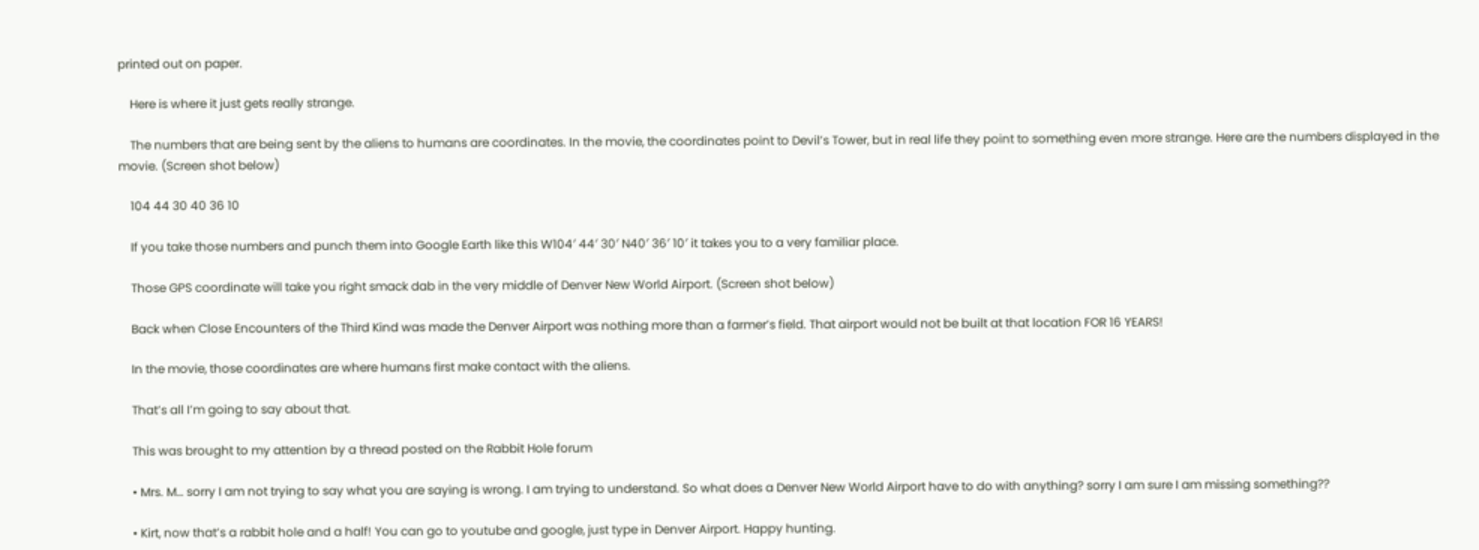printed out on paper.

    Here is where it just gets really strange.

    The numbers that are being sent by the aliens to humans are coordinates. In the movie, the coordinates point to Devil’s Tower, but in real life they point to something even more strange. Here are the numbers displayed in the movie. (Screen shot below)

    104 44 30 40 36 10

    If you take those numbers and punch them into Google Earth like this W104′ 44′ 30′ N40′ 36′ 10′ it takes you to a very familiar place.

    Those GPS coordinate will take you right smack dab in the very middle of Denver New World Airport. (Screen shot below)

    Back when Close Encounters of the Third Kind was made the Denver Airport was nothing more than a farmer’s field. That airport would not be built at that location FOR 16 YEARS!

    In the movie, those coordinates are where humans first make contact with the aliens.

    That’s all I’m going to say about that.

    This was brought to my attention by a thread posted on the Rabbit Hole forum

    • Mrs. M… sorry I am not trying to say what you are saying is wrong. I am trying to understand. So what does a Denver New World Airport have to do with anything? sorry I am sure I am missing something??

    • Kirt, now that’s a rabbit hole and a half! You can go to youtube and google, just type in Denver Airport. Happy hunting.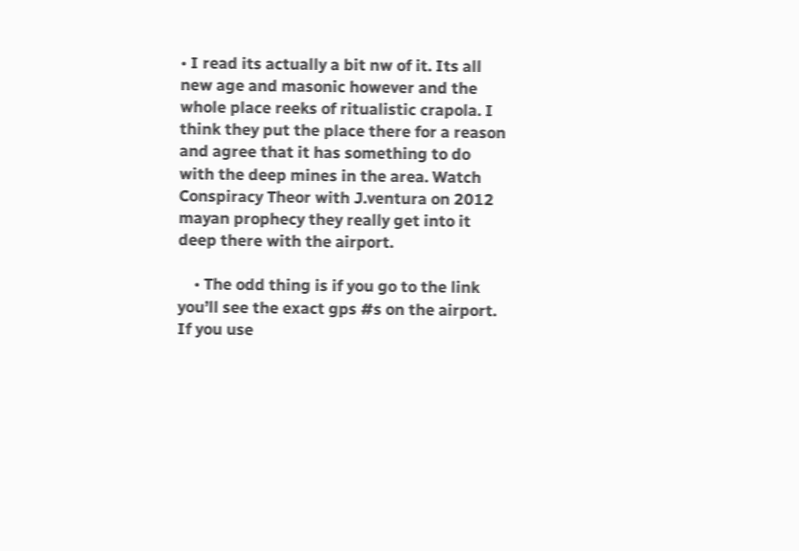• I read its actually a bit nw of it. Its all new age and masonic however and the whole place reeks of ritualistic crapola. I think they put the place there for a reason and agree that it has something to do with the deep mines in the area. Watch Conspiracy Theor with J.ventura on 2012 mayan prophecy they really get into it deep there with the airport.

    • The odd thing is if you go to the link you’ll see the exact gps #s on the airport. If you use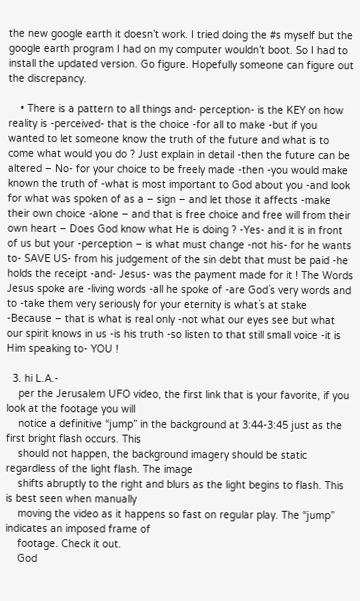the new google earth it doesn’t work. I tried doing the #s myself but the google earth program I had on my computer wouldn’t boot. So I had to install the updated version. Go figure. Hopefully someone can figure out the discrepancy.

    • There is a pattern to all things and- perception- is the KEY on how reality is -perceived- that is the choice -for all to make -but if you wanted to let someone know the truth of the future and what is to come what would you do ? Just explain in detail -then the future can be altered – No- for your choice to be freely made -then -you would make known the truth of -what is most important to God about you -and look for what was spoken of as a – sign – and let those it affects -make their own choice -alone – and that is free choice and free will from their own heart – Does God know what He is doing ? -Yes- and it is in front of us but your -perception – is what must change -not his- for he wants to- SAVE US- from his judgement of the sin debt that must be paid -he holds the receipt -and- Jesus- was the payment made for it ! The Words Jesus spoke are -living words -all he spoke of -are God`s very words and to -take them very seriously for your eternity is what`s at stake -Because – that is what is real only -not what our eyes see but what our spirit knows in us -is his truth -so listen to that still small voice -it is Him speaking to- YOU !

  3. hi L.A.-
    per the Jerusalem UFO video, the first link that is your favorite, if you look at the footage you will
    notice a definitive “jump” in the background at 3:44-3:45 just as the first bright flash occurs. This
    should not happen, the background imagery should be static regardless of the light flash. The image
    shifts abruptly to the right and blurs as the light begins to flash. This is best seen when manually
    moving the video as it happens so fast on regular play. The “jump” indicates an imposed frame of
    footage. Check it out.
    God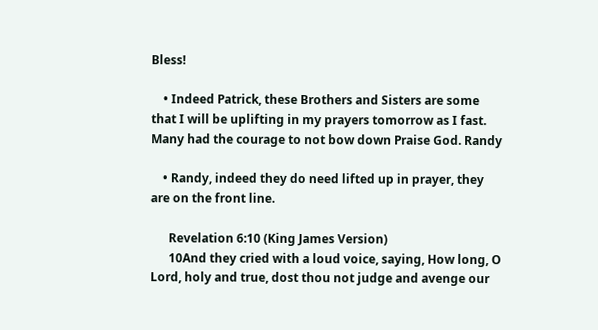Bless!

    • Indeed Patrick, these Brothers and Sisters are some that I will be uplifting in my prayers tomorrow as I fast. Many had the courage to not bow down Praise God. Randy

    • Randy, indeed they do need lifted up in prayer, they are on the front line.

      Revelation 6:10 (King James Version)
      10And they cried with a loud voice, saying, How long, O Lord, holy and true, dost thou not judge and avenge our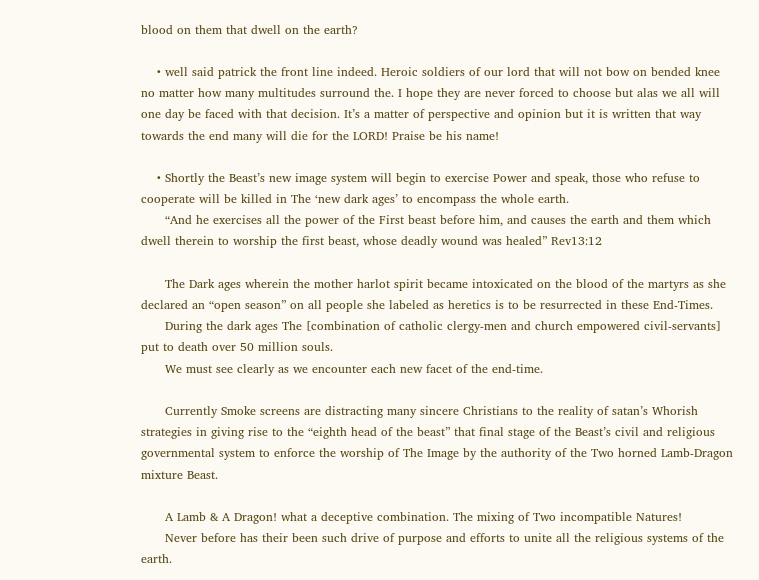blood on them that dwell on the earth?

    • well said patrick the front line indeed. Heroic soldiers of our lord that will not bow on bended knee no matter how many multitudes surround the. I hope they are never forced to choose but alas we all will one day be faced with that decision. It’s a matter of perspective and opinion but it is written that way towards the end many will die for the LORD! Praise be his name!

    • Shortly the Beast’s new image system will begin to exercise Power and speak, those who refuse to cooperate will be killed in The ‘new dark ages’ to encompass the whole earth.
      “And he exercises all the power of the First beast before him, and causes the earth and them which dwell therein to worship the first beast, whose deadly wound was healed” Rev13:12

      The Dark ages wherein the mother harlot spirit became intoxicated on the blood of the martyrs as she declared an “open season” on all people she labeled as heretics is to be resurrected in these End-Times.
      During the dark ages The [combination of catholic clergy-men and church empowered civil-servants] put to death over 50 million souls.
      We must see clearly as we encounter each new facet of the end-time.

      Currently Smoke screens are distracting many sincere Christians to the reality of satan’s Whorish strategies in giving rise to the “eighth head of the beast” that final stage of the Beast’s civil and religious governmental system to enforce the worship of The Image by the authority of the Two horned Lamb-Dragon mixture Beast.

      A Lamb & A Dragon! what a deceptive combination. The mixing of Two incompatible Natures!
      Never before has their been such drive of purpose and efforts to unite all the religious systems of the earth.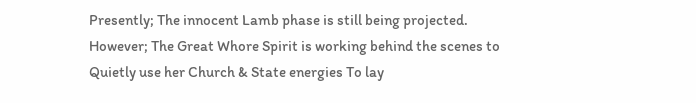Presently; The innocent Lamb phase is still being projected. However; The Great Whore Spirit is working behind the scenes to Quietly use her Church & State energies To lay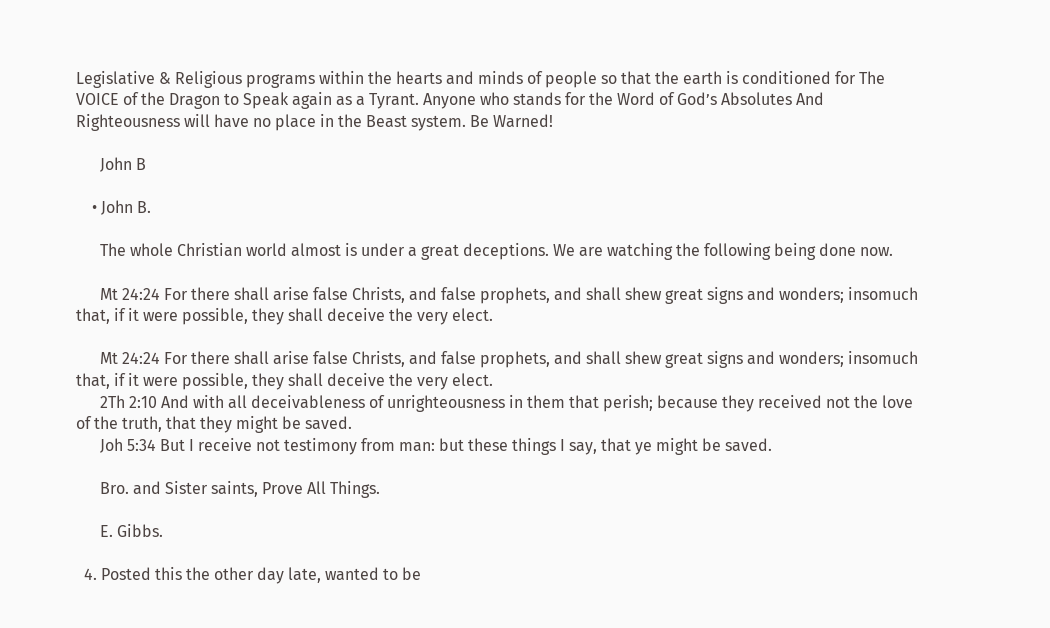Legislative & Religious programs within the hearts and minds of people so that the earth is conditioned for The VOICE of the Dragon to Speak again as a Tyrant. Anyone who stands for the Word of God’s Absolutes And Righteousness will have no place in the Beast system. Be Warned!

      John B

    • John B.

      The whole Christian world almost is under a great deceptions. We are watching the following being done now.

      Mt 24:24 For there shall arise false Christs, and false prophets, and shall shew great signs and wonders; insomuch that, if it were possible, they shall deceive the very elect.

      Mt 24:24 For there shall arise false Christs, and false prophets, and shall shew great signs and wonders; insomuch that, if it were possible, they shall deceive the very elect.
      2Th 2:10 And with all deceivableness of unrighteousness in them that perish; because they received not the love of the truth, that they might be saved.
      Joh 5:34 But I receive not testimony from man: but these things I say, that ye might be saved.

      Bro. and Sister saints, Prove All Things.

      E. Gibbs.

  4. Posted this the other day late, wanted to be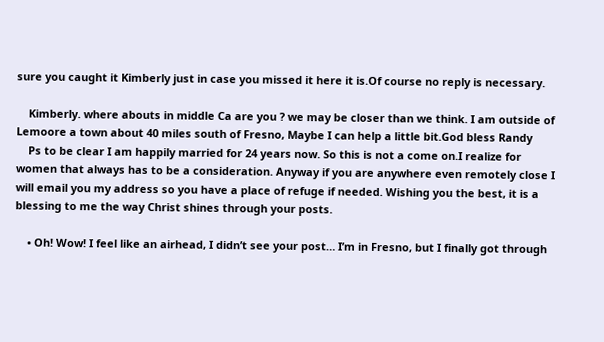sure you caught it Kimberly just in case you missed it here it is.Of course no reply is necessary.

    Kimberly. where abouts in middle Ca are you ? we may be closer than we think. I am outside of Lemoore a town about 40 miles south of Fresno, Maybe I can help a little bit.God bless Randy
    Ps to be clear I am happily married for 24 years now. So this is not a come on.I realize for women that always has to be a consideration. Anyway if you are anywhere even remotely close I will email you my address so you have a place of refuge if needed. Wishing you the best, it is a blessing to me the way Christ shines through your posts.

    • Oh! Wow! I feel like an airhead, I didn’t see your post… I’m in Fresno, but I finally got through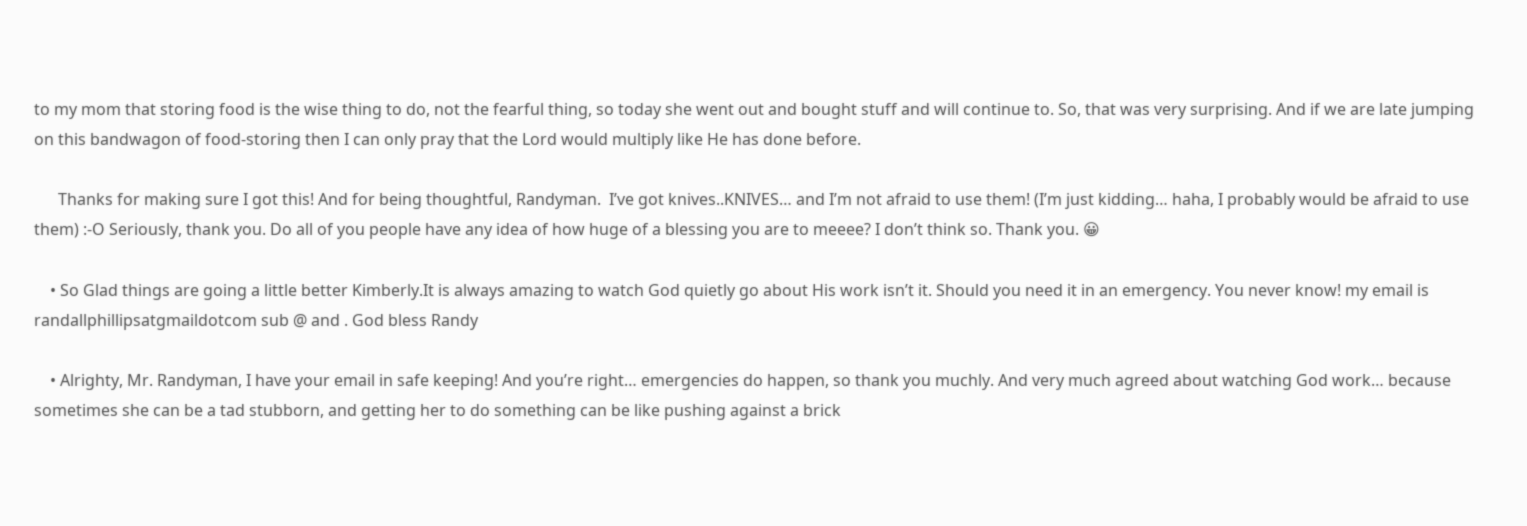to my mom that storing food is the wise thing to do, not the fearful thing, so today she went out and bought stuff and will continue to. So, that was very surprising. And if we are late jumping on this bandwagon of food-storing then I can only pray that the Lord would multiply like He has done before.

      Thanks for making sure I got this! And for being thoughtful, Randyman.  I’ve got knives..KNIVES… and I’m not afraid to use them! (I’m just kidding… haha, I probably would be afraid to use them) :-O Seriously, thank you. Do all of you people have any idea of how huge of a blessing you are to meeee? I don’t think so. Thank you. 😀

    • So Glad things are going a little better Kimberly.It is always amazing to watch God quietly go about His work isn’t it. Should you need it in an emergency. You never know! my email is randallphillipsatgmaildotcom sub @ and . God bless Randy

    • Alrighty, Mr. Randyman, I have your email in safe keeping! And you’re right… emergencies do happen, so thank you muchly. And very much agreed about watching God work… because sometimes she can be a tad stubborn, and getting her to do something can be like pushing against a brick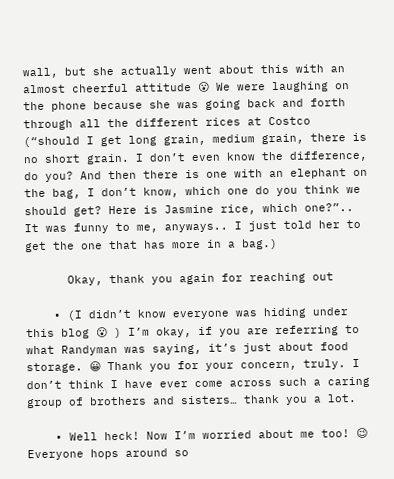wall, but she actually went about this with an almost cheerful attitude 😮 We were laughing on the phone because she was going back and forth through all the different rices at Costco (“should I get long grain, medium grain, there is no short grain. I don’t even know the difference, do you? And then there is one with an elephant on the bag, I don’t know, which one do you think we should get? Here is Jasmine rice, which one?”.. It was funny to me, anyways.. I just told her to get the one that has more in a bag.)

      Okay, thank you again for reaching out

    • (I didn’t know everyone was hiding under this blog 😮 ) I’m okay, if you are referring to what Randyman was saying, it’s just about food storage. 😀 Thank you for your concern, truly. I don’t think I have ever come across such a caring group of brothers and sisters… thank you a lot.

    • Well heck! Now I’m worried about me too! 😉 Everyone hops around so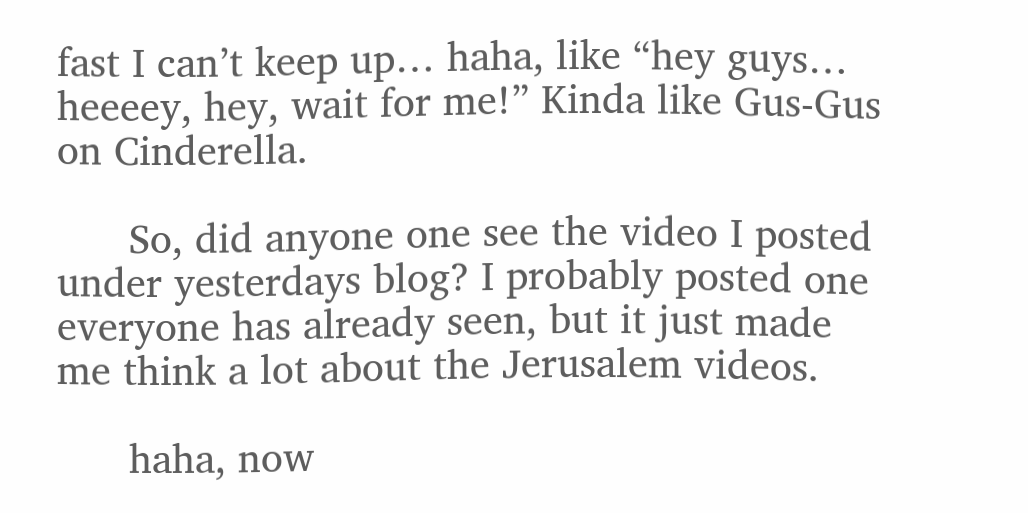fast I can’t keep up… haha, like “hey guys… heeeey, hey, wait for me!” Kinda like Gus-Gus on Cinderella.

      So, did anyone one see the video I posted under yesterdays blog? I probably posted one everyone has already seen, but it just made me think a lot about the Jerusalem videos.

      haha, now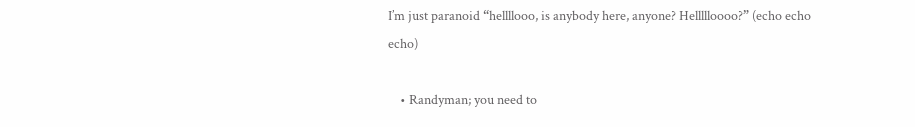I’m just paranoid “hellllooo, is anybody here, anyone? Hellllloooo?” (echo echo echo)

    • Randyman; you need to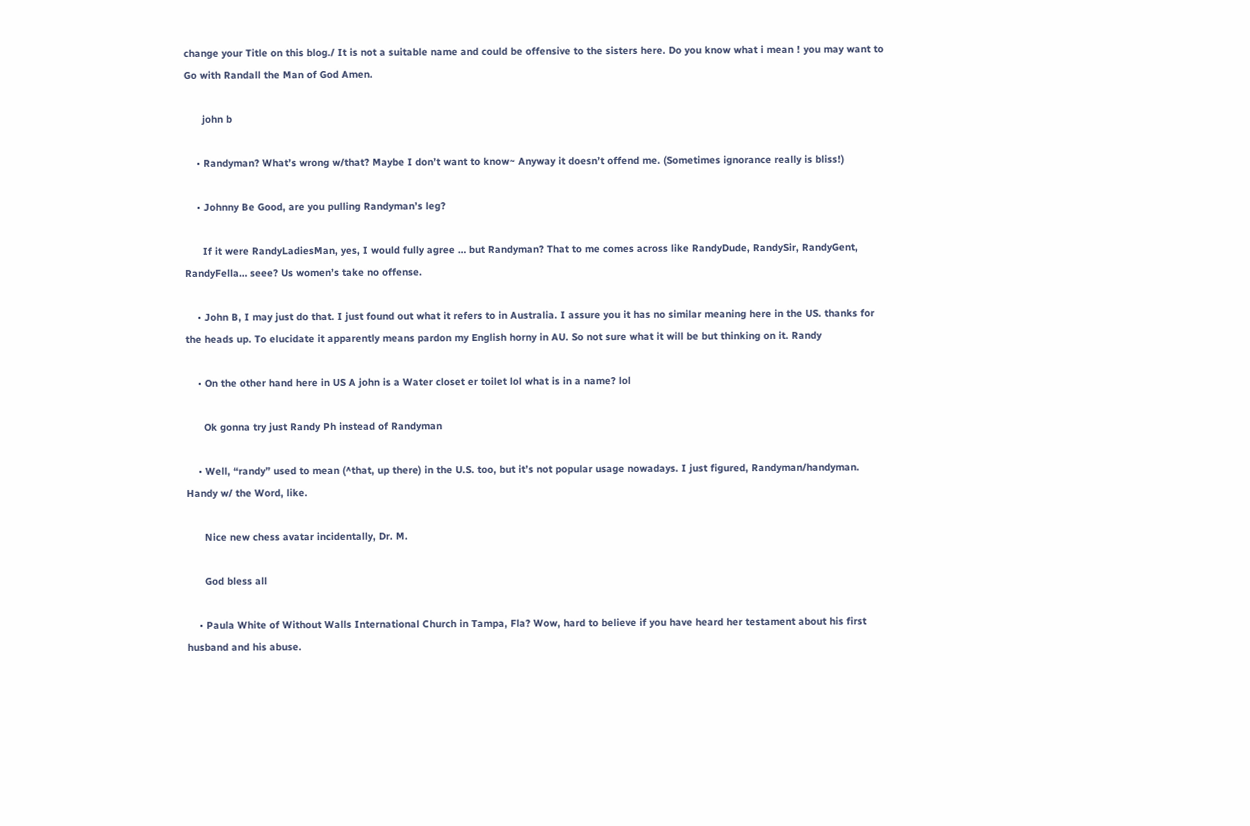change your Title on this blog./ It is not a suitable name and could be offensive to the sisters here. Do you know what i mean ! you may want to Go with Randall the Man of God Amen.

      john b

    • Randyman? What’s wrong w/that? Maybe I don’t want to know~ Anyway it doesn’t offend me. (Sometimes ignorance really is bliss!)

    • Johnny Be Good, are you pulling Randyman’s leg?

      If it were RandyLadiesMan, yes, I would fully agree … but Randyman? That to me comes across like RandyDude, RandySir, RandyGent, RandyFella… seee? Us women’s take no offense.

    • John B, I may just do that. I just found out what it refers to in Australia. I assure you it has no similar meaning here in the US. thanks for the heads up. To elucidate it apparently means pardon my English horny in AU. So not sure what it will be but thinking on it. Randy

    • On the other hand here in US A john is a Water closet er toilet lol what is in a name? lol

      Ok gonna try just Randy Ph instead of Randyman

    • Well, “randy” used to mean (^that, up there) in the U.S. too, but it’s not popular usage nowadays. I just figured, Randyman/handyman. Handy w/ the Word, like.

      Nice new chess avatar incidentally, Dr. M.

      God bless all

    • Paula White of Without Walls International Church in Tampa, Fla? Wow, hard to believe if you have heard her testament about his first husband and his abuse.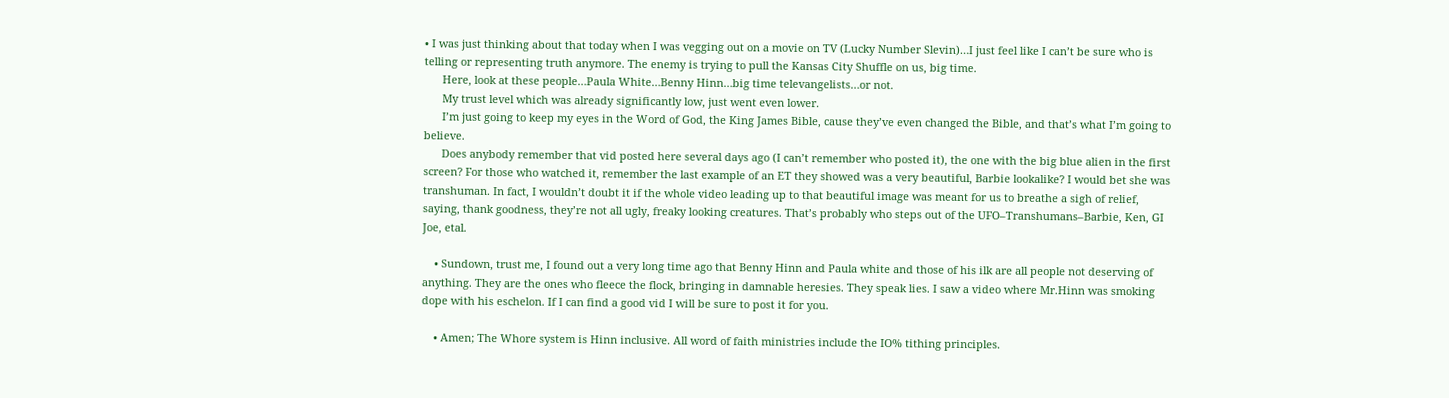• I was just thinking about that today when I was vegging out on a movie on TV (Lucky Number Slevin)…I just feel like I can’t be sure who is telling or representing truth anymore. The enemy is trying to pull the Kansas City Shuffle on us, big time.
      Here, look at these people…Paula White…Benny Hinn…big time televangelists…or not.
      My trust level which was already significantly low, just went even lower.
      I’m just going to keep my eyes in the Word of God, the King James Bible, cause they’ve even changed the Bible, and that’s what I’m going to believe.
      Does anybody remember that vid posted here several days ago (I can’t remember who posted it), the one with the big blue alien in the first screen? For those who watched it, remember the last example of an ET they showed was a very beautiful, Barbie lookalike? I would bet she was transhuman. In fact, I wouldn’t doubt it if the whole video leading up to that beautiful image was meant for us to breathe a sigh of relief, saying, thank goodness, they’re not all ugly, freaky looking creatures. That’s probably who steps out of the UFO–Transhumans–Barbie, Ken, GI Joe, etal.

    • Sundown, trust me, I found out a very long time ago that Benny Hinn and Paula white and those of his ilk are all people not deserving of anything. They are the ones who fleece the flock, bringing in damnable heresies. They speak lies. I saw a video where Mr.Hinn was smoking dope with his eschelon. If I can find a good vid I will be sure to post it for you.

    • Amen; The Whore system is Hinn inclusive. All word of faith ministries include the IO% tithing principles.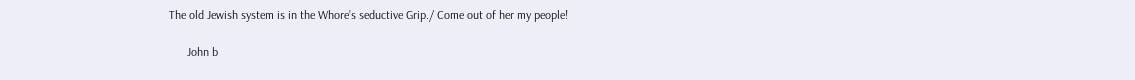The old Jewish system is in the Whore’s seductive Grip./ Come out of her my people!

      John b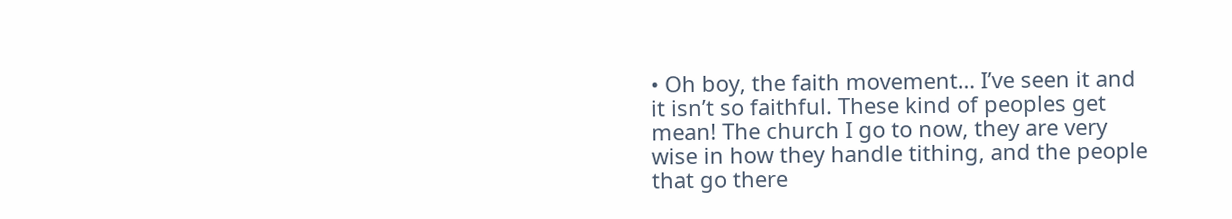• Oh boy, the faith movement… I’ve seen it and it isn’t so faithful. These kind of peoples get mean! The church I go to now, they are very wise in how they handle tithing, and the people that go there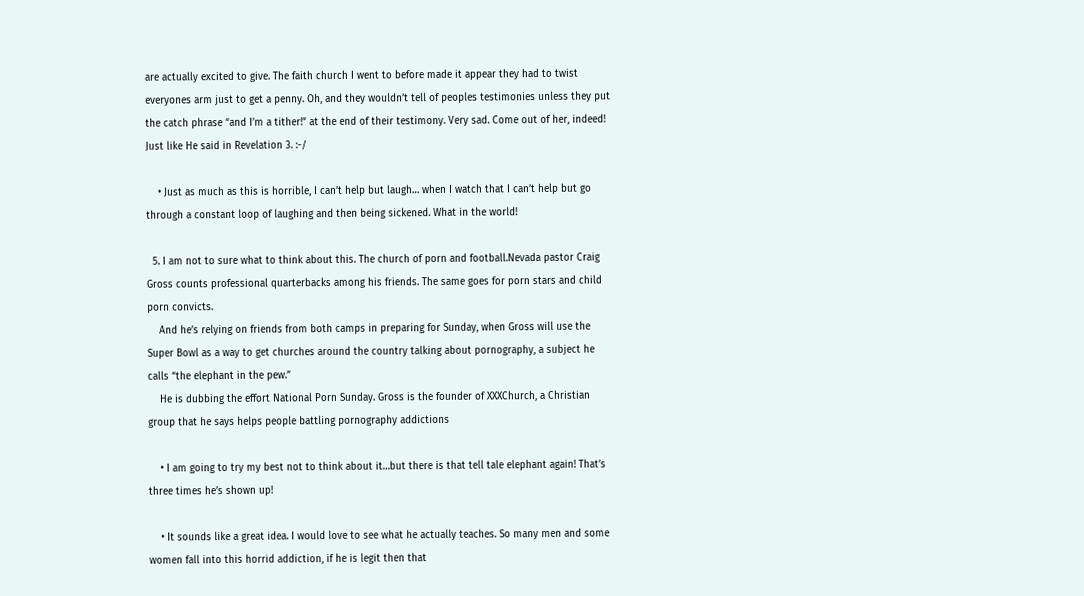are actually excited to give. The faith church I went to before made it appear they had to twist everyones arm just to get a penny. Oh, and they wouldn’t tell of peoples testimonies unless they put the catch phrase “and I’m a tither!” at the end of their testimony. Very sad. Come out of her, indeed! Just like He said in Revelation 3. :-/

    • Just as much as this is horrible, I can’t help but laugh… when I watch that I can’t help but go through a constant loop of laughing and then being sickened. What in the world!

  5. I am not to sure what to think about this. The church of porn and football.Nevada pastor Craig Gross counts professional quarterbacks among his friends. The same goes for porn stars and child porn convicts.
    And he’s relying on friends from both camps in preparing for Sunday, when Gross will use the Super Bowl as a way to get churches around the country talking about pornography, a subject he calls “the elephant in the pew.”
    He is dubbing the effort National Porn Sunday. Gross is the founder of XXXChurch, a Christian group that he says helps people battling pornography addictions

    • I am going to try my best not to think about it…but there is that tell tale elephant again! That’s three times he’s shown up!

    • It sounds like a great idea. I would love to see what he actually teaches. So many men and some women fall into this horrid addiction, if he is legit then that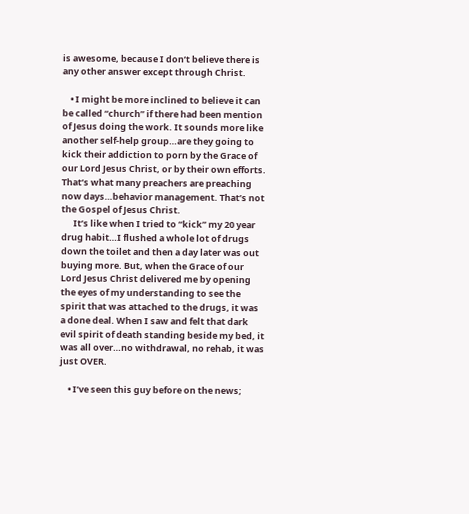is awesome, because I don’t believe there is any other answer except through Christ.

    • I might be more inclined to believe it can be called “church” if there had been mention of Jesus doing the work. It sounds more like another self-help group…are they going to kick their addiction to porn by the Grace of our Lord Jesus Christ, or by their own efforts. That’s what many preachers are preaching now days…behavior management. That’s not the Gospel of Jesus Christ.
      It’s like when I tried to “kick” my 20 year drug habit…I flushed a whole lot of drugs down the toilet and then a day later was out buying more. But, when the Grace of our Lord Jesus Christ delivered me by opening the eyes of my understanding to see the spirit that was attached to the drugs, it was a done deal. When I saw and felt that dark evil spirit of death standing beside my bed, it was all over…no withdrawal, no rehab, it was just OVER.

    • I’ve seen this guy before on the news;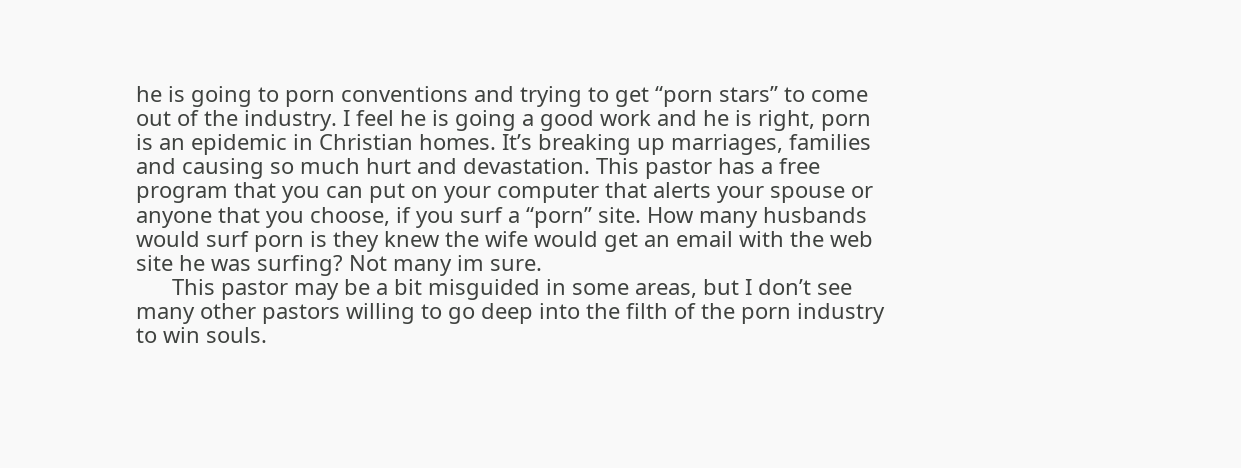he is going to porn conventions and trying to get “porn stars” to come out of the industry. I feel he is going a good work and he is right, porn is an epidemic in Christian homes. It’s breaking up marriages, families and causing so much hurt and devastation. This pastor has a free program that you can put on your computer that alerts your spouse or anyone that you choose, if you surf a “porn” site. How many husbands would surf porn is they knew the wife would get an email with the web site he was surfing? Not many im sure.
      This pastor may be a bit misguided in some areas, but I don’t see many other pastors willing to go deep into the filth of the porn industry to win souls.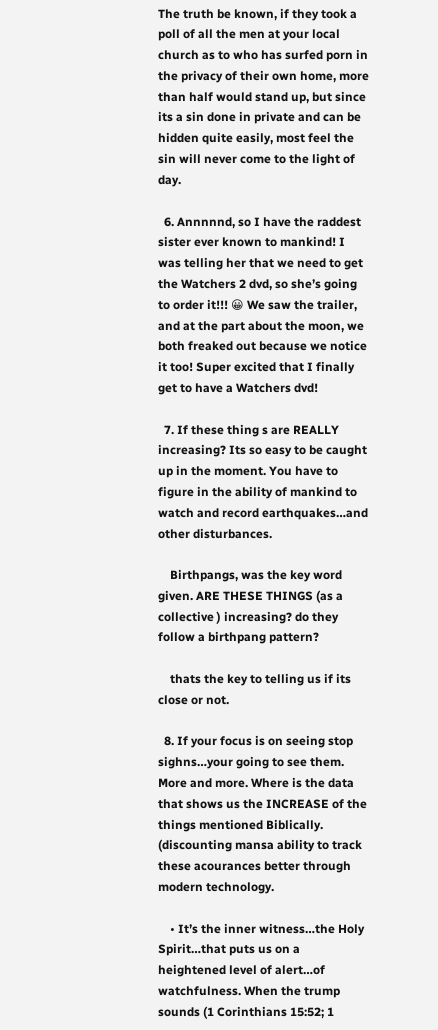The truth be known, if they took a poll of all the men at your local church as to who has surfed porn in the privacy of their own home, more than half would stand up, but since its a sin done in private and can be hidden quite easily, most feel the sin will never come to the light of day.

  6. Annnnnd, so I have the raddest sister ever known to mankind! I was telling her that we need to get the Watchers 2 dvd, so she’s going to order it!!! 😀 We saw the trailer, and at the part about the moon, we both freaked out because we notice it too! Super excited that I finally get to have a Watchers dvd!

  7. If these thing s are REALLY increasing? Its so easy to be caught up in the moment. You have to figure in the ability of mankind to watch and record earthquakes…and other disturbances.

    Birthpangs, was the key word given. ARE THESE THINGS (as a collective ) increasing? do they follow a birthpang pattern?

    thats the key to telling us if its close or not.

  8. If your focus is on seeing stop sighns…your going to see them. More and more. Where is the data that shows us the INCREASE of the things mentioned Biblically. (discounting mansa ability to track these acourances better through modern technology.

    • It’s the inner witness…the Holy Spirit…that puts us on a heightened level of alert…of watchfulness. When the trump sounds (1 Corinthians 15:52; 1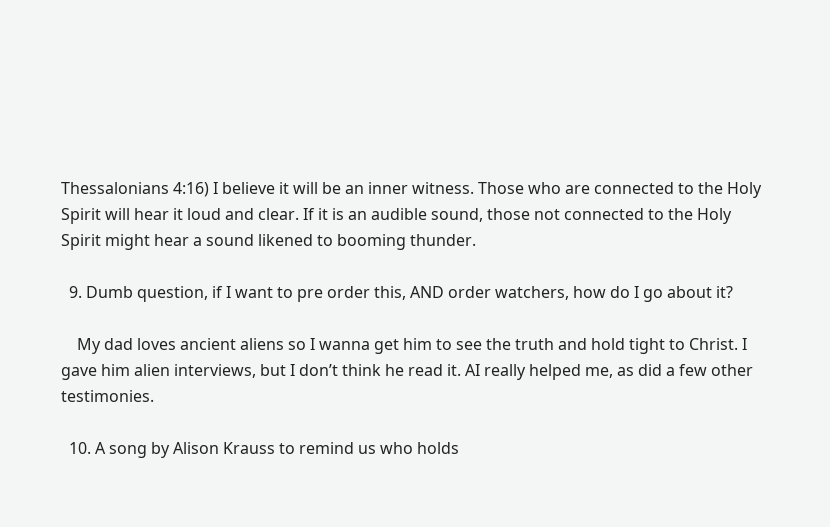Thessalonians 4:16) I believe it will be an inner witness. Those who are connected to the Holy Spirit will hear it loud and clear. If it is an audible sound, those not connected to the Holy Spirit might hear a sound likened to booming thunder.

  9. Dumb question, if I want to pre order this, AND order watchers, how do I go about it?

    My dad loves ancient aliens so I wanna get him to see the truth and hold tight to Christ. I gave him alien interviews, but I don’t think he read it. AI really helped me, as did a few other testimonies.

  10. A song by Alison Krauss to remind us who holds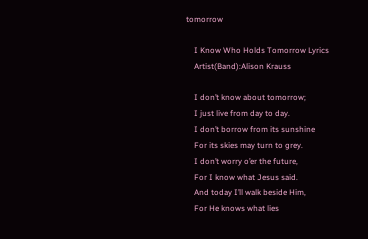tomorrow

    I Know Who Holds Tomorrow Lyrics
    Artist(Band):Alison Krauss

    I don’t know about tomorrow;
    I just live from day to day.
    I don’t borrow from its sunshine
    For its skies may turn to grey.
    I don’t worry o’er the future,
    For I know what Jesus said.
    And today I’ll walk beside Him,
    For He knows what lies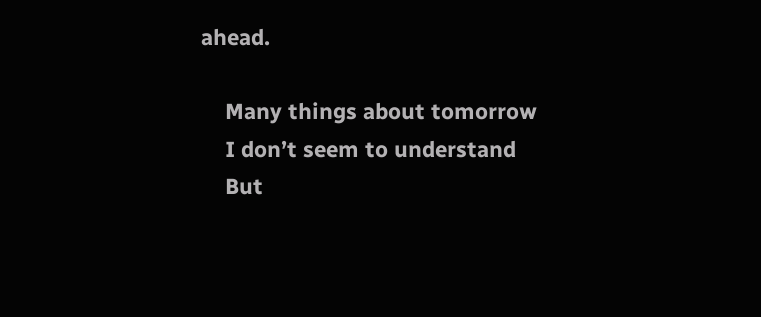ahead.

    Many things about tomorrow
    I don’t seem to understand
    But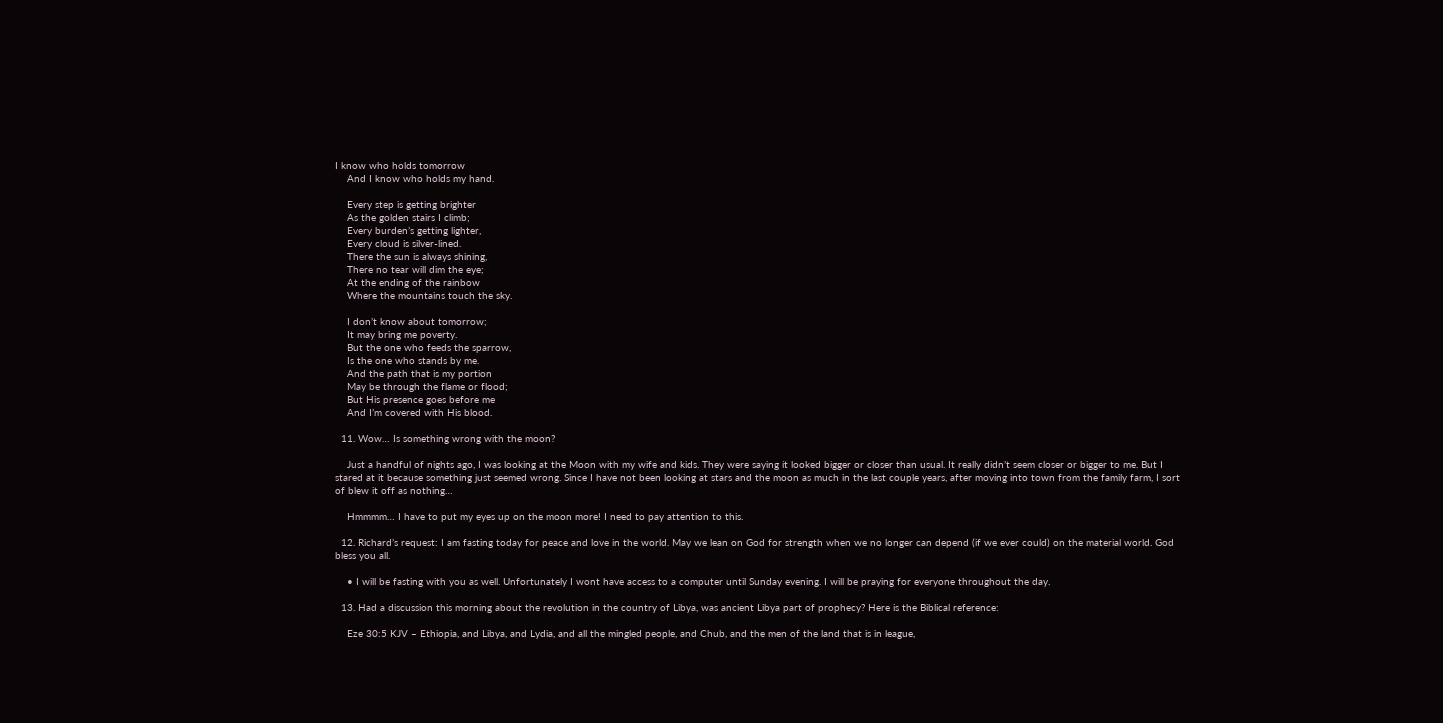I know who holds tomorrow
    And I know who holds my hand.

    Every step is getting brighter
    As the golden stairs I climb;
    Every burden’s getting lighter,
    Every cloud is silver-lined.
    There the sun is always shining,
    There no tear will dim the eye;
    At the ending of the rainbow
    Where the mountains touch the sky.

    I don’t know about tomorrow;
    It may bring me poverty.
    But the one who feeds the sparrow,
    Is the one who stands by me.
    And the path that is my portion
    May be through the flame or flood;
    But His presence goes before me
    And I’m covered with His blood.

  11. Wow… Is something wrong with the moon?

    Just a handful of nights ago, I was looking at the Moon with my wife and kids. They were saying it looked bigger or closer than usual. It really didn’t seem closer or bigger to me. But I stared at it because something just seemed wrong. Since I have not been looking at stars and the moon as much in the last couple years, after moving into town from the family farm, I sort of blew it off as nothing…

    Hmmmm… I have to put my eyes up on the moon more! I need to pay attention to this.

  12. Richard’s request: I am fasting today for peace and love in the world. May we lean on God for strength when we no longer can depend (if we ever could) on the material world. God bless you all.

    • I will be fasting with you as well. Unfortunately I wont have access to a computer until Sunday evening. I will be praying for everyone throughout the day.

  13. Had a discussion this morning about the revolution in the country of Libya, was ancient Libya part of prophecy? Here is the Biblical reference:

    Eze 30:5 KJV – Ethiopia, and Libya, and Lydia, and all the mingled people, and Chub, and the men of the land that is in league,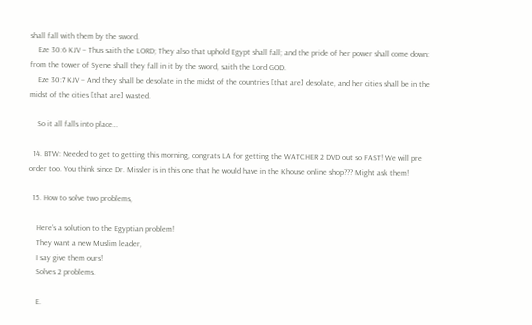shall fall with them by the sword.
    Eze 30:6 KJV – Thus saith the LORD; They also that uphold Egypt shall fall; and the pride of her power shall come down: from the tower of Syene shall they fall in it by the sword, saith the Lord GOD.
    Eze 30:7 KJV – And they shall be desolate in the midst of the countries [that are] desolate, and her cities shall be in the midst of the cities [that are] wasted.

    So it all falls into place…

  14. BTW: Needed to get to getting this morning, congrats LA for getting the WATCHER 2 DVD out so FAST! We will pre order too. You think since Dr. Missler is in this one that he would have in the Khouse online shop??? Might ask them!

  15. How to solve two problems,

    Here’s a solution to the Egyptian problem!
    They want a new Muslim leader,
    I say give them ours!
    Solves 2 problems.

    E.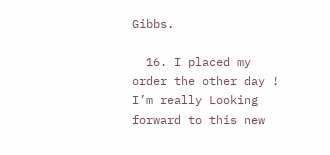Gibbs.

  16. I placed my order the other day ! I’m really Looking forward to this new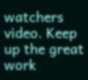watchers video. Keep up the great work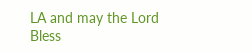LA and may the Lord Bless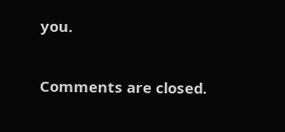you.

Comments are closed.